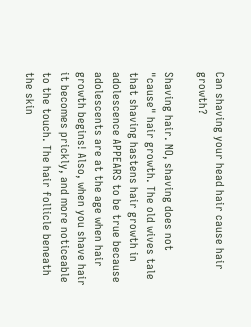Can shaving your head hair cause hair growth?

Shaving hair. NO, shaving does not "cause" hair growth. The old wives tale that shaving hastens hair growth in adolescence APPEARS to be true because adolescents are at the age when hair growth begins! Also, when you shave hair it becomes prickly, and more noticeable to the touch. The hair follicle beneath the skin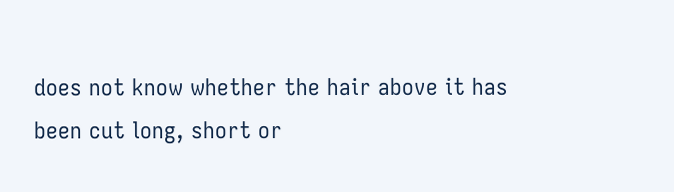does not know whether the hair above it has been cut long, short or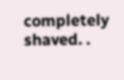completely shaved. .